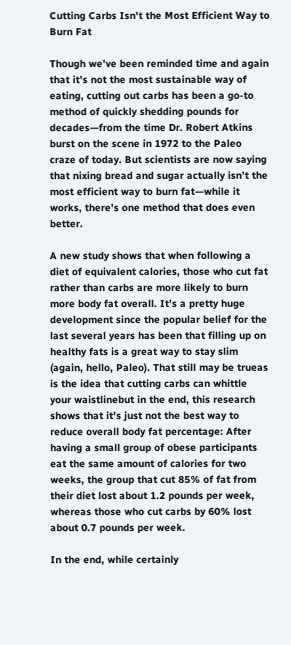Cutting Carbs Isn't the Most Efficient Way to Burn Fat

Though we’ve been reminded time and again that it’s not the most sustainable way of eating, cutting out carbs has been a go-to method of quickly shedding pounds for decades—from the time Dr. Robert Atkins burst on the scene in 1972 to the Paleo craze of today. But scientists are now saying that nixing bread and sugar actually isn’t the most efficient way to burn fat—while it works, there’s one method that does even better.

A new study shows that when following a diet of equivalent calories, those who cut fat rather than carbs are more likely to burn more body fat overall. It’s a pretty huge development since the popular belief for the last several years has been that filling up on healthy fats is a great way to stay slim (again, hello, Paleo). That still may be trueas is the idea that cutting carbs can whittle your waistlinebut in the end, this research shows that it’s just not the best way to reduce overall body fat percentage: After having a small group of obese participants eat the same amount of calories for two weeks, the group that cut 85% of fat from their diet lost about 1.2 pounds per week, whereas those who cut carbs by 60% lost about 0.7 pounds per week.

In the end, while certainly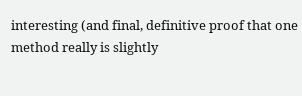interesting (and final, definitive proof that one method really is slightly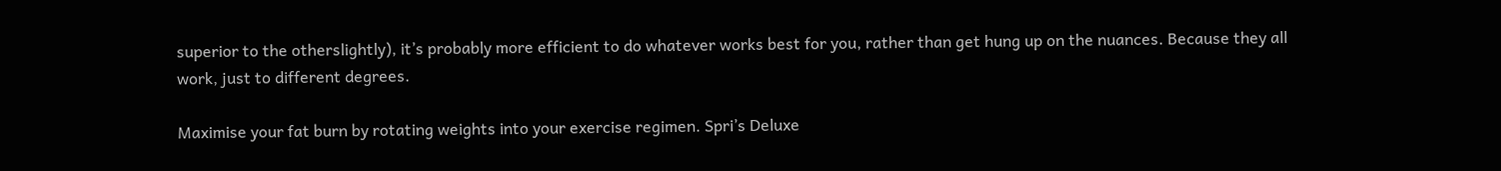superior to the otherslightly), it’s probably more efficient to do whatever works best for you, rather than get hung up on the nuances. Because they all work, just to different degrees.

Maximise your fat burn by rotating weights into your exercise regimen. Spri’s Deluxe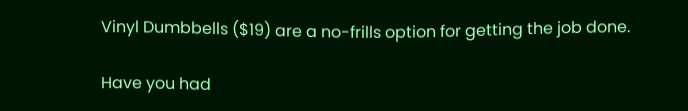Vinyl Dumbbells ($19) are a no-frills option for getting the job done.

Have you had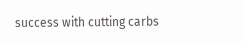success with cutting carbs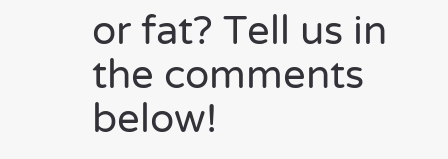or fat? Tell us in the comments below!